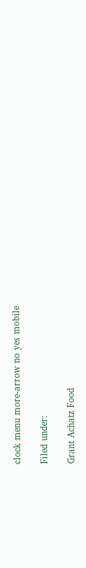clock menu more-arrow no yes mobile

Filed under:

Grant Achatz Food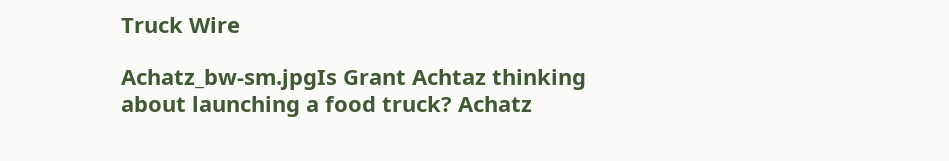Truck Wire

Achatz_bw-sm.jpgIs Grant Achtaz thinking about launching a food truck? Achatz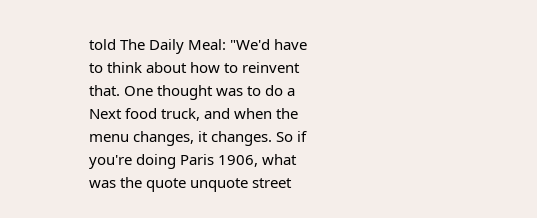told The Daily Meal: "We'd have to think about how to reinvent that. One thought was to do a Next food truck, and when the menu changes, it changes. So if you're doing Paris 1906, what was the quote unquote street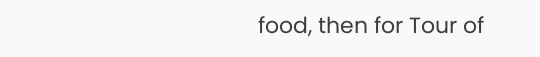food, then for Tour of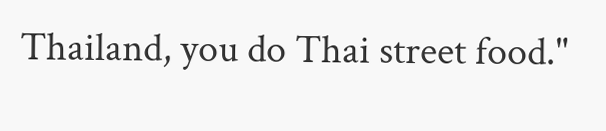Thailand, you do Thai street food."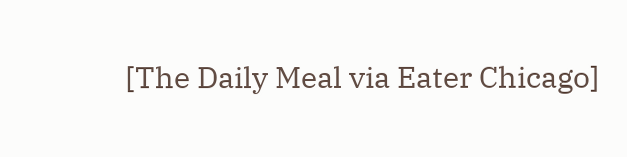[The Daily Meal via Eater Chicago]